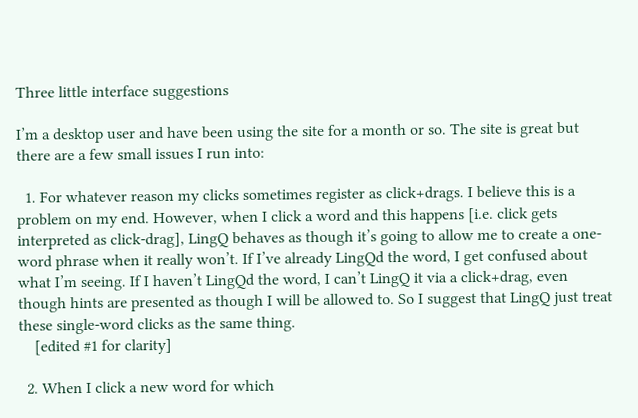Three little interface suggestions

I’m a desktop user and have been using the site for a month or so. The site is great but there are a few small issues I run into:

  1. For whatever reason my clicks sometimes register as click+drags. I believe this is a problem on my end. However, when I click a word and this happens [i.e. click gets interpreted as click-drag], LingQ behaves as though it’s going to allow me to create a one-word phrase when it really won’t. If I’ve already LingQd the word, I get confused about what I’m seeing. If I haven’t LingQd the word, I can’t LingQ it via a click+drag, even though hints are presented as though I will be allowed to. So I suggest that LingQ just treat these single-word clicks as the same thing.
    [edited #1 for clarity]

  2. When I click a new word for which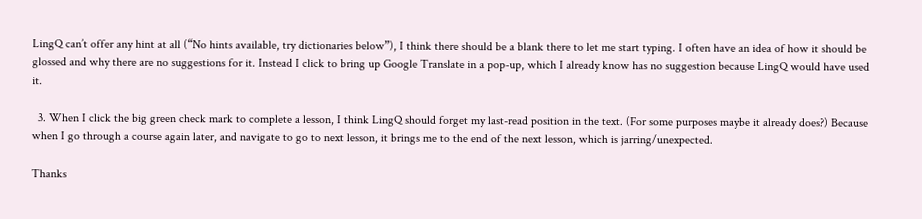LingQ can’t offer any hint at all (“No hints available, try dictionaries below”), I think there should be a blank there to let me start typing. I often have an idea of how it should be glossed and why there are no suggestions for it. Instead I click to bring up Google Translate in a pop-up, which I already know has no suggestion because LingQ would have used it.

  3. When I click the big green check mark to complete a lesson, I think LingQ should forget my last-read position in the text. (For some purposes maybe it already does?) Because when I go through a course again later, and navigate to go to next lesson, it brings me to the end of the next lesson, which is jarring/unexpected.

Thanks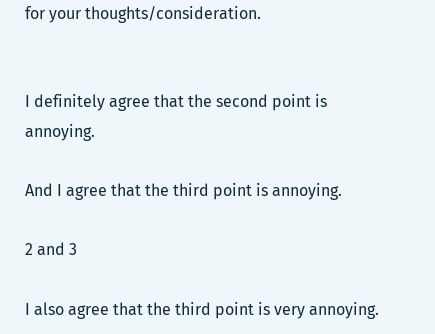for your thoughts/consideration.


I definitely agree that the second point is annoying.

And I agree that the third point is annoying.

2 and 3

I also agree that the third point is very annoying.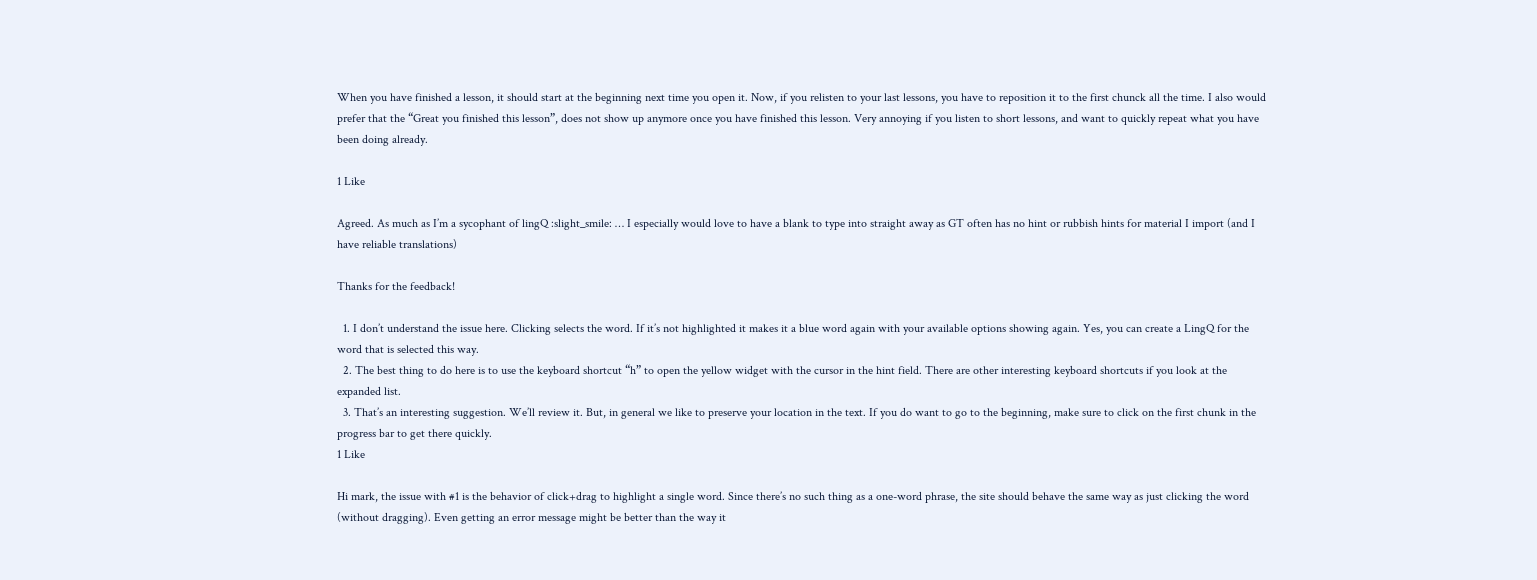When you have finished a lesson, it should start at the beginning next time you open it. Now, if you relisten to your last lessons, you have to reposition it to the first chunck all the time. I also would prefer that the “Great you finished this lesson”, does not show up anymore once you have finished this lesson. Very annoying if you listen to short lessons, and want to quickly repeat what you have been doing already.

1 Like

Agreed. As much as I’m a sycophant of lingQ :slight_smile: … I especially would love to have a blank to type into straight away as GT often has no hint or rubbish hints for material I import (and I have reliable translations)

Thanks for the feedback!

  1. I don’t understand the issue here. Clicking selects the word. If it’s not highlighted it makes it a blue word again with your available options showing again. Yes, you can create a LingQ for the word that is selected this way.
  2. The best thing to do here is to use the keyboard shortcut “h” to open the yellow widget with the cursor in the hint field. There are other interesting keyboard shortcuts if you look at the expanded list.
  3. That’s an interesting suggestion. We’ll review it. But, in general we like to preserve your location in the text. If you do want to go to the beginning, make sure to click on the first chunk in the progress bar to get there quickly.
1 Like

Hi mark, the issue with #1 is the behavior of click+drag to highlight a single word. Since there’s no such thing as a one-word phrase, the site should behave the same way as just clicking the word (without dragging). Even getting an error message might be better than the way it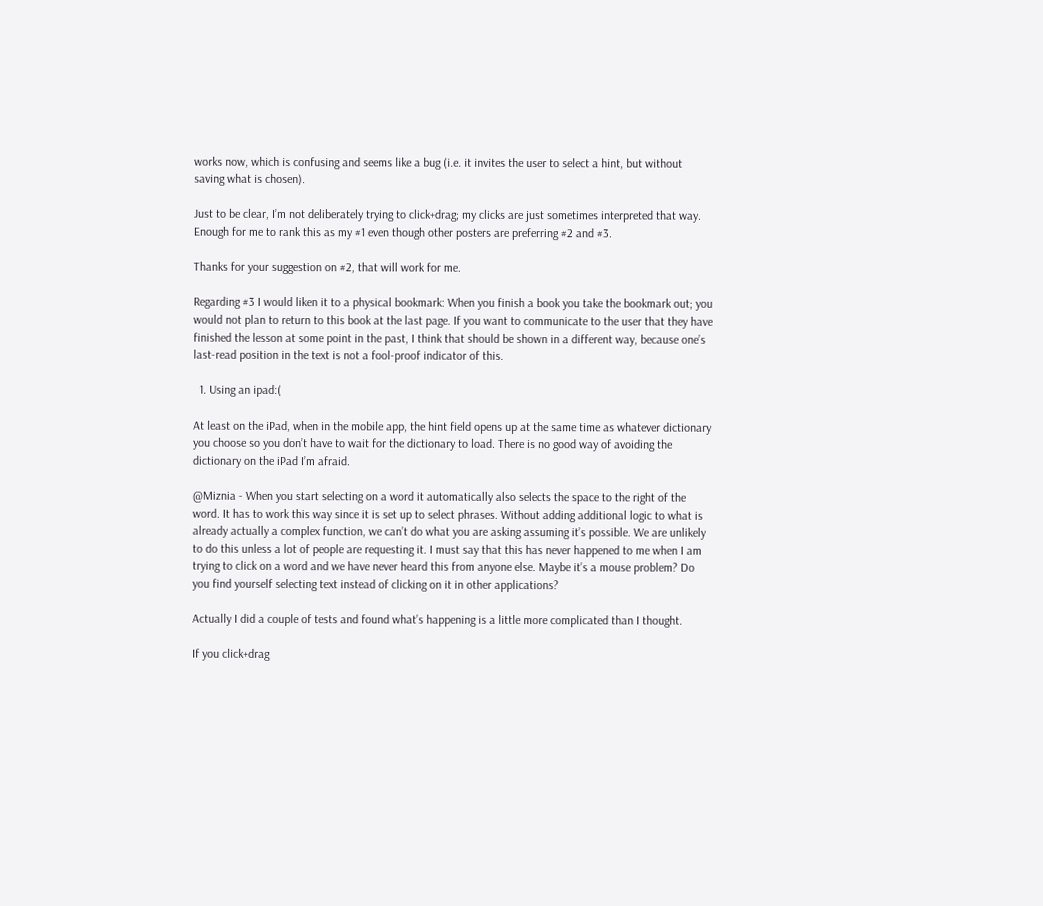works now, which is confusing and seems like a bug (i.e. it invites the user to select a hint, but without saving what is chosen).

Just to be clear, I’m not deliberately trying to click+drag; my clicks are just sometimes interpreted that way. Enough for me to rank this as my #1 even though other posters are preferring #2 and #3.

Thanks for your suggestion on #2, that will work for me.

Regarding #3 I would liken it to a physical bookmark: When you finish a book you take the bookmark out; you would not plan to return to this book at the last page. If you want to communicate to the user that they have finished the lesson at some point in the past, I think that should be shown in a different way, because one’s last-read position in the text is not a fool-proof indicator of this.

  1. Using an ipad:(

At least on the iPad, when in the mobile app, the hint field opens up at the same time as whatever dictionary you choose so you don’t have to wait for the dictionary to load. There is no good way of avoiding the dictionary on the iPad I’m afraid.

@Miznia - When you start selecting on a word it automatically also selects the space to the right of the word. It has to work this way since it is set up to select phrases. Without adding additional logic to what is already actually a complex function, we can’t do what you are asking assuming it’s possible. We are unlikely to do this unless a lot of people are requesting it. I must say that this has never happened to me when I am trying to click on a word and we have never heard this from anyone else. Maybe it’s a mouse problem? Do you find yourself selecting text instead of clicking on it in other applications?

Actually I did a couple of tests and found what’s happening is a little more complicated than I thought.

If you click+drag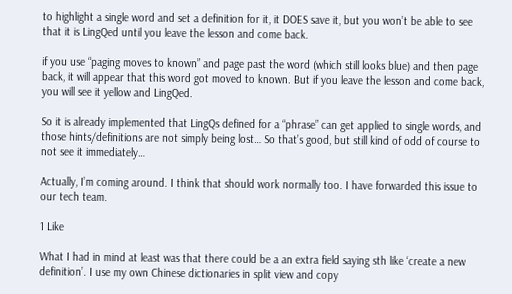to highlight a single word and set a definition for it, it DOES save it, but you won’t be able to see that it is LingQed until you leave the lesson and come back.

if you use “paging moves to known” and page past the word (which still looks blue) and then page back, it will appear that this word got moved to known. But if you leave the lesson and come back, you will see it yellow and LingQed.

So it is already implemented that LingQs defined for a “phrase” can get applied to single words, and those hints/definitions are not simply being lost… So that’s good, but still kind of odd of course to not see it immediately…

Actually, I’m coming around. I think that should work normally too. I have forwarded this issue to our tech team.

1 Like

What I had in mind at least was that there could be a an extra field saying sth like ‘create a new definition’. I use my own Chinese dictionaries in split view and copy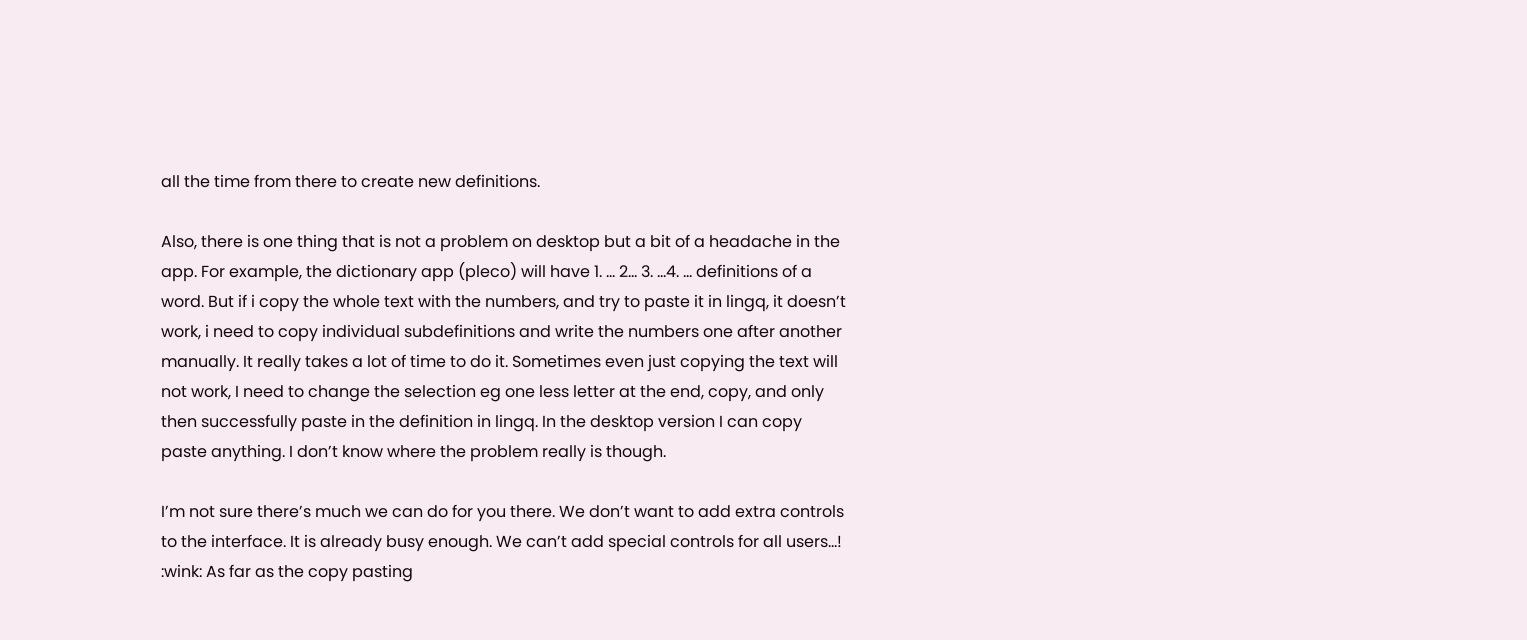all the time from there to create new definitions.

Also, there is one thing that is not a problem on desktop but a bit of a headache in the app. For example, the dictionary app (pleco) will have 1. … 2… 3. …4. … definitions of a word. But if i copy the whole text with the numbers, and try to paste it in lingq, it doesn’t work, i need to copy individual subdefinitions and write the numbers one after another manually. It really takes a lot of time to do it. Sometimes even just copying the text will not work, I need to change the selection eg one less letter at the end, copy, and only then successfully paste in the definition in lingq. In the desktop version I can copy paste anything. I don’t know where the problem really is though.

I’m not sure there’s much we can do for you there. We don’t want to add extra controls to the interface. It is already busy enough. We can’t add special controls for all users…! :wink: As far as the copy pasting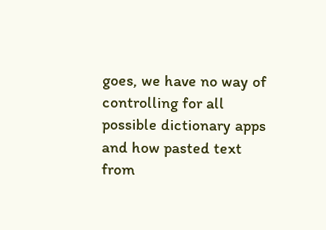goes, we have no way of controlling for all possible dictionary apps and how pasted text from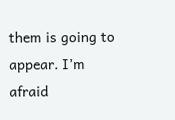them is going to appear. I’m afraid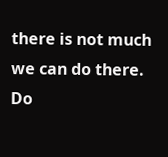there is not much we can do there. Do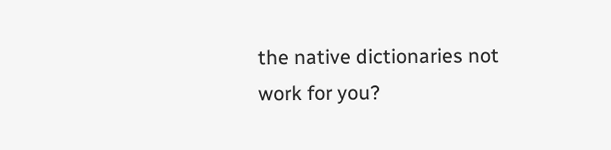the native dictionaries not work for you?